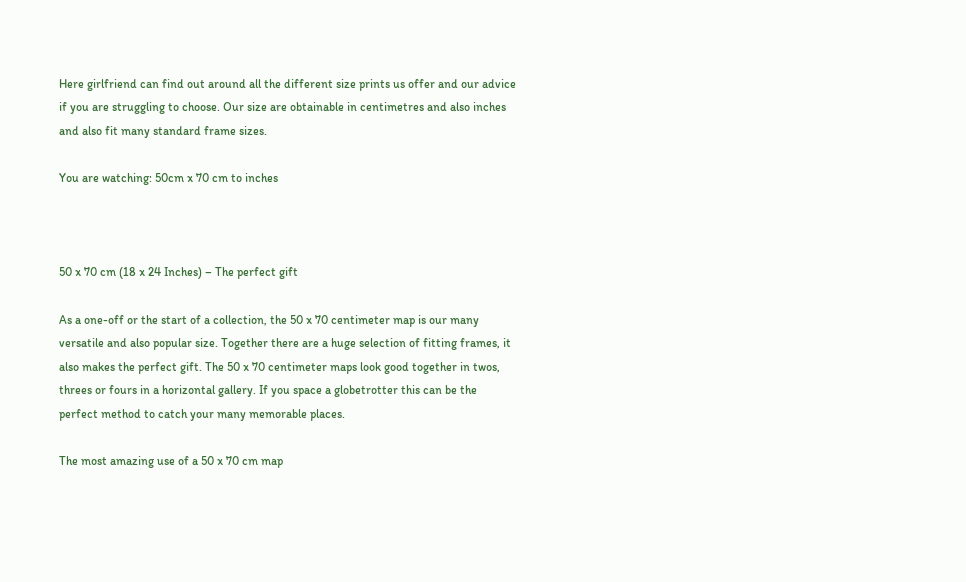Here girlfriend can find out around all the different size prints us offer and our advice if you are struggling to choose. Our size are obtainable in centimetres and also inches and also fit many standard frame sizes.

You are watching: 50cm x 70 cm to inches



50 x 70 cm (18 x 24 Inches) – The perfect gift

As a one-off or the start of a collection, the 50 x 70 centimeter map is our many versatile and also popular size. Together there are a huge selection of fitting frames, it also makes the perfect gift. The 50 x 70 centimeter maps look good together in twos, threes or fours in a horizontal gallery. If you space a globetrotter this can be the perfect method to catch your many memorable places.

The most amazing use of a 50 x 70 cm map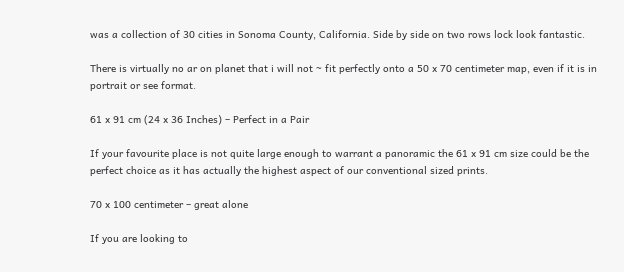was a collection of 30 cities in Sonoma County, California. Side by side on two rows lock look fantastic.

There is virtually no ar on planet that i will not ~ fit perfectly onto a 50 x 70 centimeter map, even if it is in portrait or see format.

61 x 91 cm (24 x 36 Inches) – Perfect in a Pair

If your favourite place is not quite large enough to warrant a panoramic the 61 x 91 cm size could be the perfect choice as it has actually the highest aspect of our conventional sized prints.

70 x 100 centimeter – great alone

If you are looking to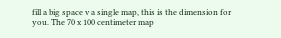fill a big space v a single map, this is the dimension for you. The 70 x 100 centimeter map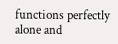functions perfectly alone and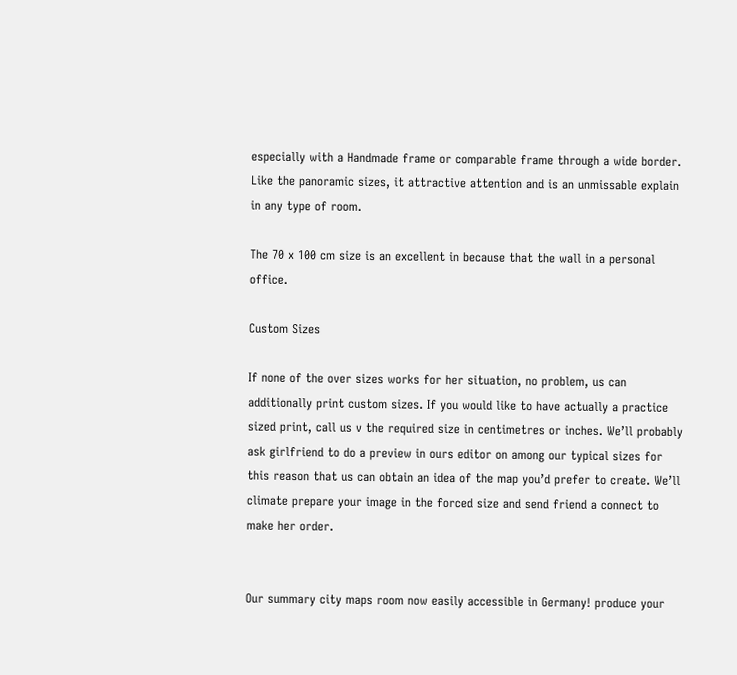especially with a Handmade frame or comparable frame through a wide border. Like the panoramic sizes, it attractive attention and is an unmissable explain in any type of room.

The 70 x 100 cm size is an excellent in because that the wall in a personal office.

Custom Sizes

If none of the over sizes works for her situation, no problem, us can additionally print custom sizes. If you would like to have actually a practice sized print, call us v the required size in centimetres or inches. We’ll probably ask girlfriend to do a preview in ours editor on among our typical sizes for this reason that us can obtain an idea of the map you’d prefer to create. We’ll climate prepare your image in the forced size and send friend a connect to make her order.


Our summary city maps room now easily accessible in Germany! produce your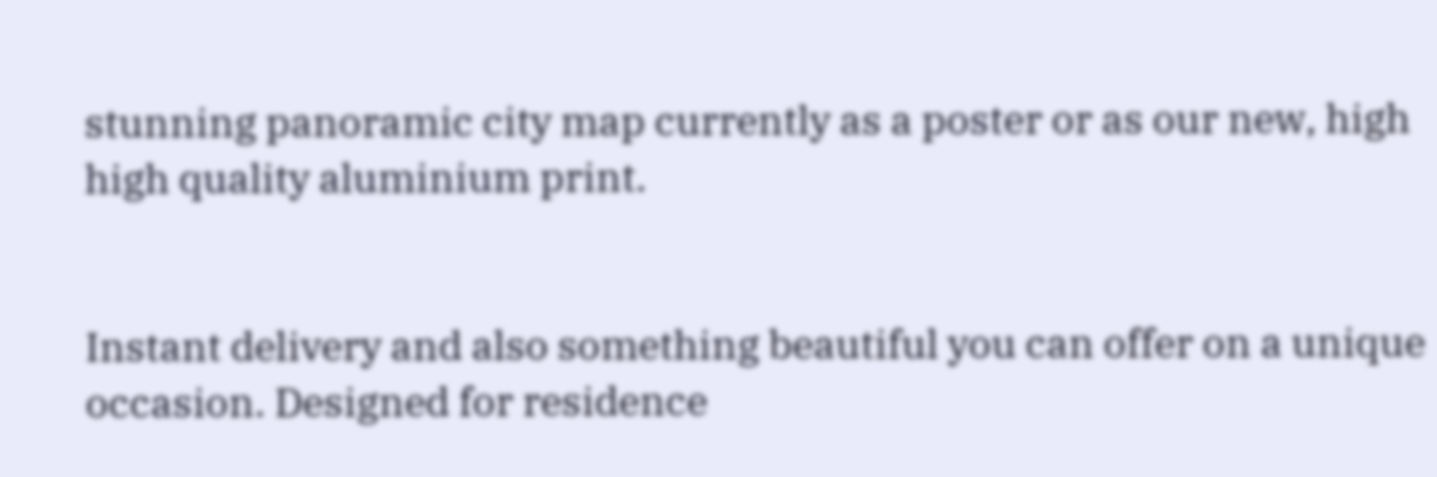stunning panoramic city map currently as a poster or as our new, high high quality aluminium print.


Instant delivery and also something beautiful you can offer on a unique occasion. Designed for residence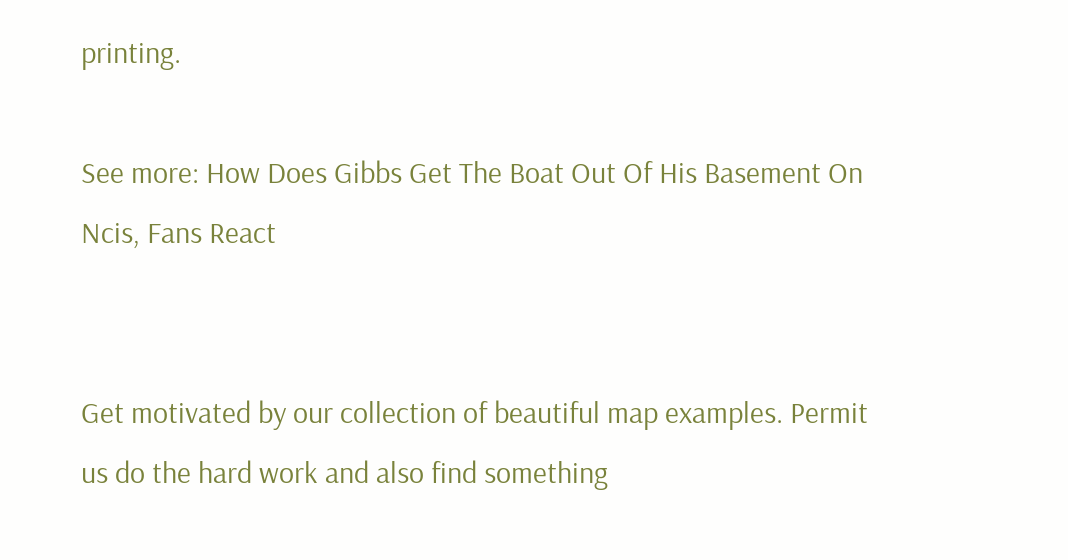printing.

See more: How Does Gibbs Get The Boat Out Of His Basement On Ncis, Fans React


Get motivated by our collection of beautiful map examples. Permit us do the hard work and also find something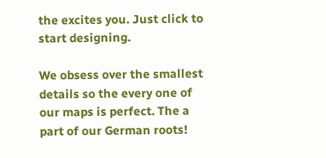the excites you. Just click to start designing.

We obsess over the smallest details so the every one of our maps is perfect. The a part of our German roots!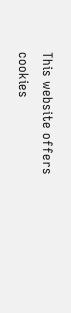This website offers cookies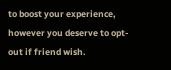to boost your experience, however you deserve to opt-out if friend wish.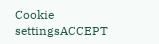Cookie settingsACCEPT